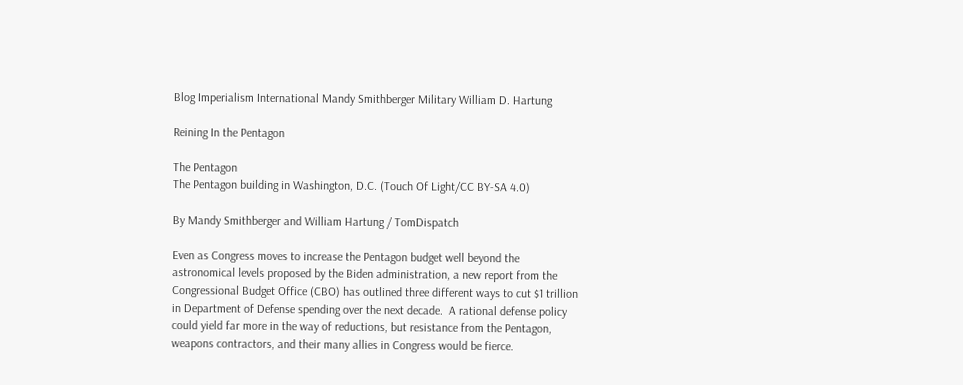Blog Imperialism International Mandy Smithberger Military William D. Hartung

Reining In the Pentagon

The Pentagon
The Pentagon building in Washington, D.C. (Touch Of Light/CC BY-SA 4.0)

By Mandy Smithberger and William Hartung / TomDispatch

Even as Congress moves to increase the Pentagon budget well beyond the astronomical levels proposed by the Biden administration, a new report from the Congressional Budget Office (CBO) has outlined three different ways to cut $1 trillion in Department of Defense spending over the next decade.  A rational defense policy could yield far more in the way of reductions, but resistance from the Pentagon, weapons contractors, and their many allies in Congress would be fierce.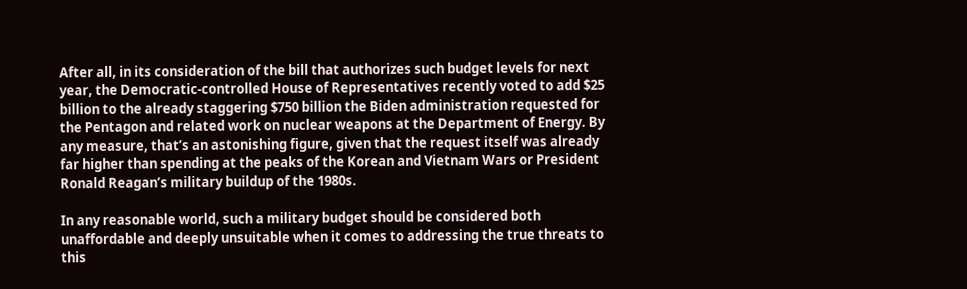After all, in its consideration of the bill that authorizes such budget levels for next year, the Democratic-controlled House of Representatives recently voted to add $25 billion to the already staggering $750 billion the Biden administration requested for the Pentagon and related work on nuclear weapons at the Department of Energy. By any measure, that’s an astonishing figure, given that the request itself was already far higher than spending at the peaks of the Korean and Vietnam Wars or President Ronald Reagan’s military buildup of the 1980s.

In any reasonable world, such a military budget should be considered both unaffordable and deeply unsuitable when it comes to addressing the true threats to this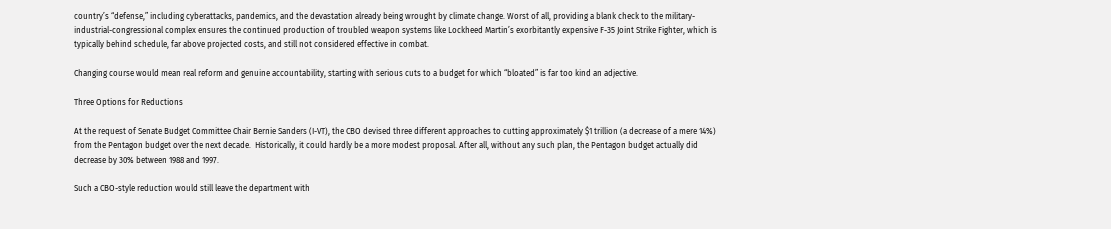country’s “defense,” including cyberattacks, pandemics, and the devastation already being wrought by climate change. Worst of all, providing a blank check to the military-industrial-congressional complex ensures the continued production of troubled weapon systems like Lockheed Martin’s exorbitantly expensive F-35 Joint Strike Fighter, which is typically behind schedule, far above projected costs, and still not considered effective in combat.

Changing course would mean real reform and genuine accountability, starting with serious cuts to a budget for which “bloated” is far too kind an adjective.

Three Options for Reductions

At the request of Senate Budget Committee Chair Bernie Sanders (I-VT), the CBO devised three different approaches to cutting approximately $1 trillion (a decrease of a mere 14%) from the Pentagon budget over the next decade.  Historically, it could hardly be a more modest proposal. After all, without any such plan, the Pentagon budget actually did decrease by 30% between 1988 and 1997.

Such a CBO-style reduction would still leave the department with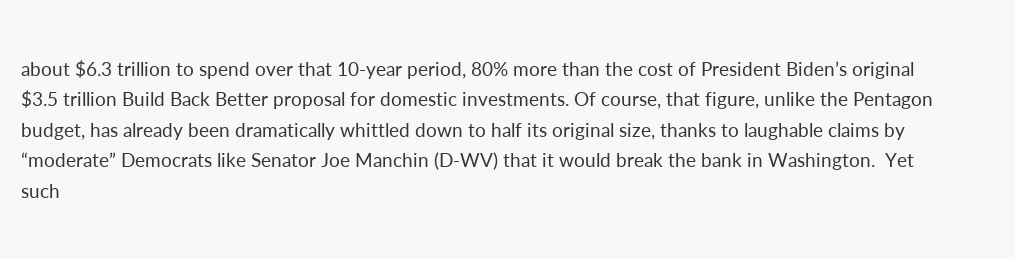about $6.3 trillion to spend over that 10-year period, 80% more than the cost of President Biden’s original $3.5 trillion Build Back Better proposal for domestic investments. Of course, that figure, unlike the Pentagon budget, has already been dramatically whittled down to half its original size, thanks to laughable claims by “moderate” Democrats like Senator Joe Manchin (D-WV) that it would break the bank in Washington.  Yet such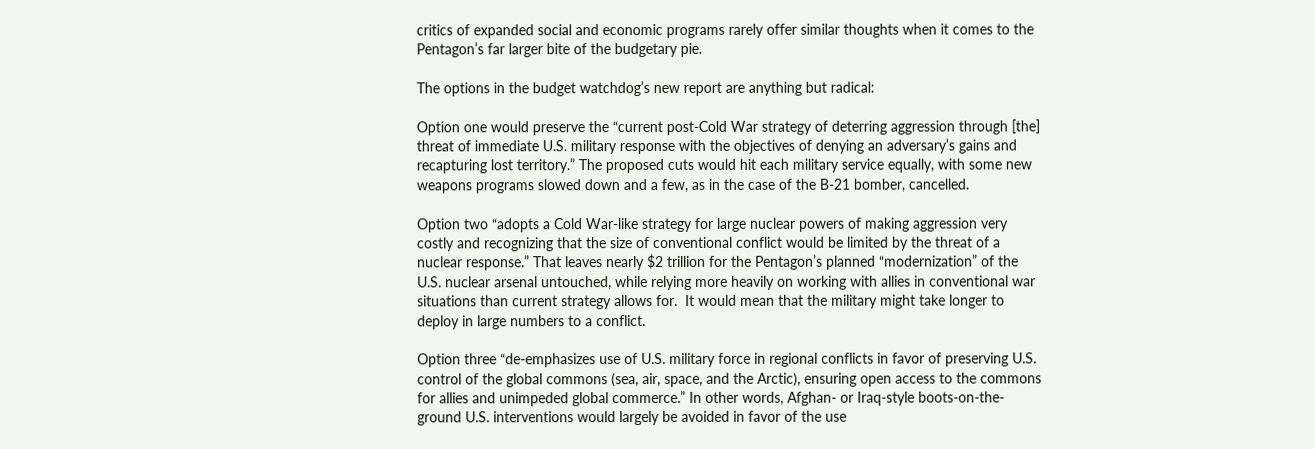critics of expanded social and economic programs rarely offer similar thoughts when it comes to the Pentagon’s far larger bite of the budgetary pie.

The options in the budget watchdog’s new report are anything but radical:

Option one would preserve the “current post-Cold War strategy of deterring aggression through [the] threat of immediate U.S. military response with the objectives of denying an adversary’s gains and recapturing lost territory.” The proposed cuts would hit each military service equally, with some new weapons programs slowed down and a few, as in the case of the B-21 bomber, cancelled.

Option two “adopts a Cold War-like strategy for large nuclear powers of making aggression very costly and recognizing that the size of conventional conflict would be limited by the threat of a nuclear response.” That leaves nearly $2 trillion for the Pentagon’s planned “modernization” of the U.S. nuclear arsenal untouched, while relying more heavily on working with allies in conventional war situations than current strategy allows for.  It would mean that the military might take longer to deploy in large numbers to a conflict.

Option three “de-emphasizes use of U.S. military force in regional conflicts in favor of preserving U.S. control of the global commons (sea, air, space, and the Arctic), ensuring open access to the commons for allies and unimpeded global commerce.” In other words, Afghan- or Iraq-style boots-on-the-ground U.S. interventions would largely be avoided in favor of the use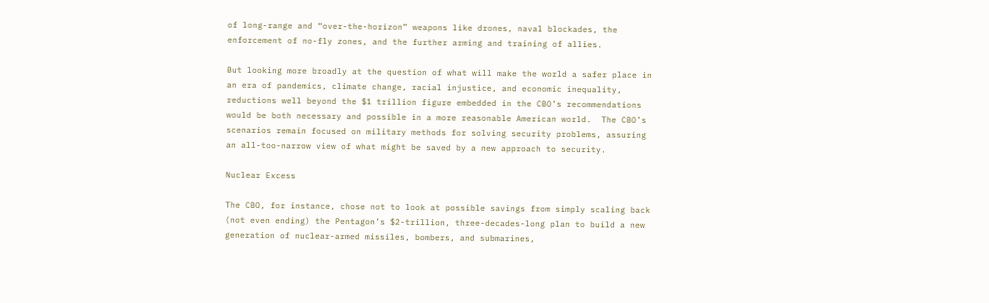of long-range and “over-the-horizon” weapons like drones, naval blockades, the enforcement of no-fly zones, and the further arming and training of allies.

But looking more broadly at the question of what will make the world a safer place in an era of pandemics, climate change, racial injustice, and economic inequality, reductions well beyond the $1 trillion figure embedded in the CBO’s recommendations would be both necessary and possible in a more reasonable American world.  The CBO’s scenarios remain focused on military methods for solving security problems, assuring an all-too-narrow view of what might be saved by a new approach to security.

Nuclear Excess

The CBO, for instance, chose not to look at possible savings from simply scaling back (not even ending) the Pentagon’s $2-trillion, three-decades-long plan to build a new generation of nuclear-armed missiles, bombers, and submarines,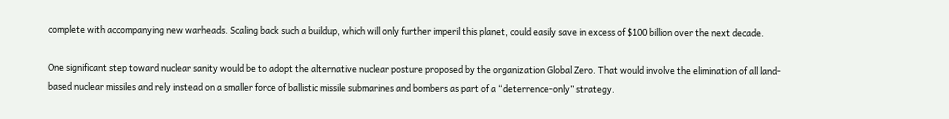complete with accompanying new warheads. Scaling back such a buildup, which will only further imperil this planet, could easily save in excess of $100 billion over the next decade.

One significant step toward nuclear sanity would be to adopt the alternative nuclear posture proposed by the organization Global Zero. That would involve the elimination of all land-based nuclear missiles and rely instead on a smaller force of ballistic missile submarines and bombers as part of a “deterrence-only” strategy.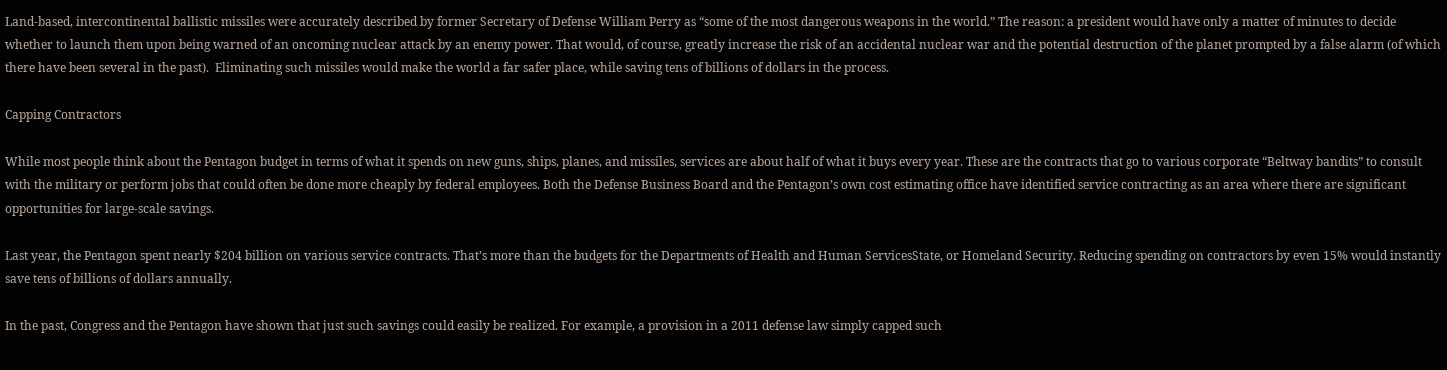Land-based, intercontinental ballistic missiles were accurately described by former Secretary of Defense William Perry as “some of the most dangerous weapons in the world.” The reason: a president would have only a matter of minutes to decide whether to launch them upon being warned of an oncoming nuclear attack by an enemy power. That would, of course, greatly increase the risk of an accidental nuclear war and the potential destruction of the planet prompted by a false alarm (of which there have been several in the past).  Eliminating such missiles would make the world a far safer place, while saving tens of billions of dollars in the process.

Capping Contractors

While most people think about the Pentagon budget in terms of what it spends on new guns, ships, planes, and missiles, services are about half of what it buys every year. These are the contracts that go to various corporate “Beltway bandits” to consult with the military or perform jobs that could often be done more cheaply by federal employees. Both the Defense Business Board and the Pentagon’s own cost estimating office have identified service contracting as an area where there are significant opportunities for large-scale savings.

Last year, the Pentagon spent nearly $204 billion on various service contracts. That’s more than the budgets for the Departments of Health and Human ServicesState, or Homeland Security. Reducing spending on contractors by even 15% would instantly save tens of billions of dollars annually.

In the past, Congress and the Pentagon have shown that just such savings could easily be realized. For example, a provision in a 2011 defense law simply capped such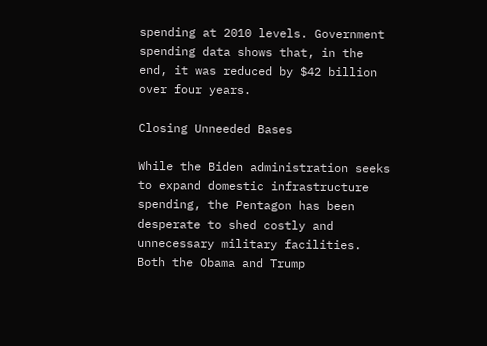spending at 2010 levels. Government spending data shows that, in the end, it was reduced by $42 billion over four years.

Closing Unneeded Bases

While the Biden administration seeks to expand domestic infrastructure spending, the Pentagon has been desperate to shed costly and unnecessary military facilities. Both the Obama and Trump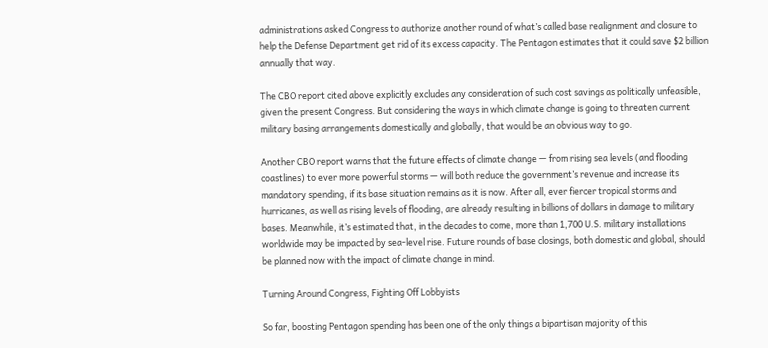administrations asked Congress to authorize another round of what’s called base realignment and closure to help the Defense Department get rid of its excess capacity. The Pentagon estimates that it could save $2 billion annually that way.

The CBO report cited above explicitly excludes any consideration of such cost savings as politically unfeasible, given the present Congress. But considering the ways in which climate change is going to threaten current military basing arrangements domestically and globally, that would be an obvious way to go.

Another CBO report warns that the future effects of climate change — from rising sea levels (and flooding coastlines) to ever more powerful storms — will both reduce the government’s revenue and increase its mandatory spending, if its base situation remains as it is now. After all, ever fiercer tropical storms and hurricanes, as well as rising levels of flooding, are already resulting in billions of dollars in damage to military bases. Meanwhile, it’s estimated that, in the decades to come, more than 1,700 U.S. military installations worldwide may be impacted by sea-level rise. Future rounds of base closings, both domestic and global, should be planned now with the impact of climate change in mind.

Turning Around Congress, Fighting Off Lobbyists

So far, boosting Pentagon spending has been one of the only things a bipartisan majority of this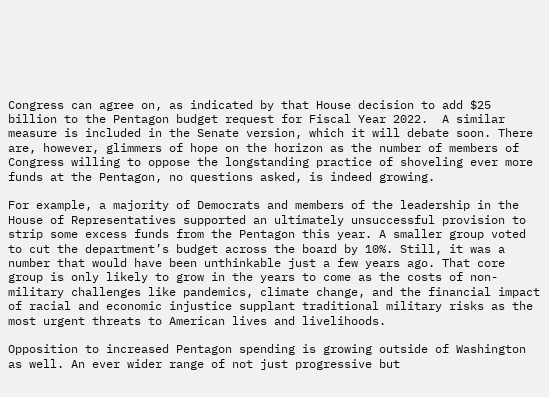Congress can agree on, as indicated by that House decision to add $25 billion to the Pentagon budget request for Fiscal Year 2022.  A similar measure is included in the Senate version, which it will debate soon. There are, however, glimmers of hope on the horizon as the number of members of Congress willing to oppose the longstanding practice of shoveling ever more funds at the Pentagon, no questions asked, is indeed growing.

For example, a majority of Democrats and members of the leadership in the House of Representatives supported an ultimately unsuccessful provision to strip some excess funds from the Pentagon this year. A smaller group voted to cut the department’s budget across the board by 10%. Still, it was a number that would have been unthinkable just a few years ago. That core group is only likely to grow in the years to come as the costs of non-military challenges like pandemics, climate change, and the financial impact of racial and economic injustice supplant traditional military risks as the most urgent threats to American lives and livelihoods.

Opposition to increased Pentagon spending is growing outside of Washington as well. An ever wider range of not just progressive but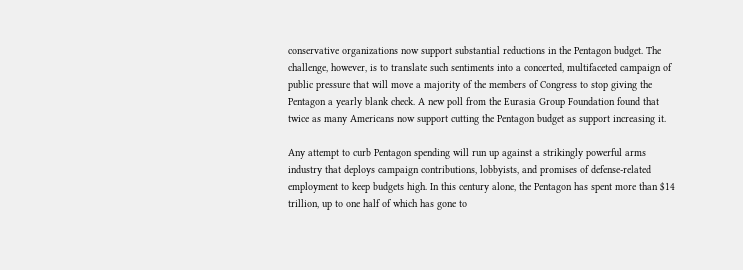conservative organizations now support substantial reductions in the Pentagon budget. The challenge, however, is to translate such sentiments into a concerted, multifaceted campaign of public pressure that will move a majority of the members of Congress to stop giving the Pentagon a yearly blank check. A new poll from the Eurasia Group Foundation found that twice as many Americans now support cutting the Pentagon budget as support increasing it.

Any attempt to curb Pentagon spending will run up against a strikingly powerful arms industry that deploys campaign contributions, lobbyists, and promises of defense-related employment to keep budgets high. In this century alone, the Pentagon has spent more than $14 trillion, up to one half of which has gone to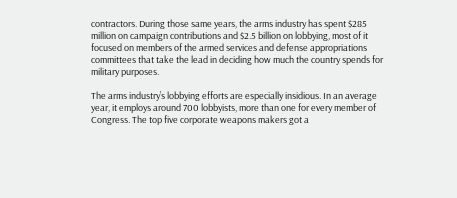contractors. During those same years, the arms industry has spent $285 million on campaign contributions and $2.5 billion on lobbying, most of it focused on members of the armed services and defense appropriations committees that take the lead in deciding how much the country spends for military purposes.

The arms industry’s lobbying efforts are especially insidious. In an average year, it employs around 700 lobbyists, more than one for every member of Congress. The top five corporate weapons makers got a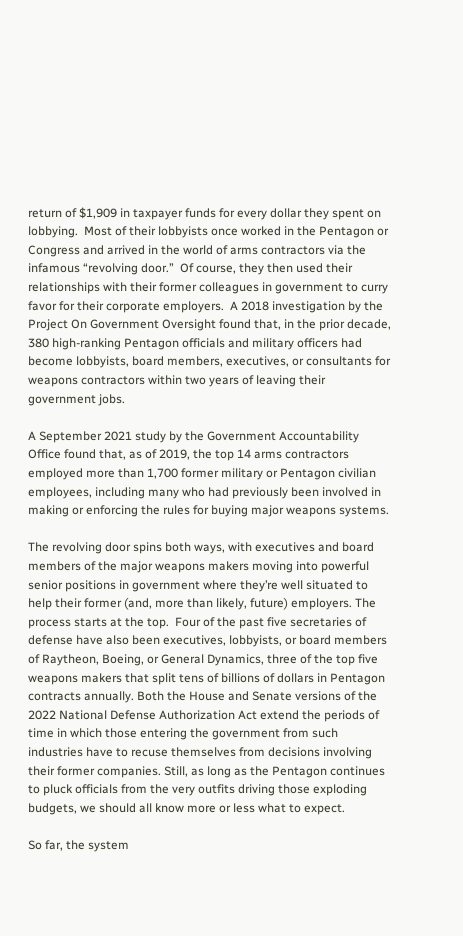return of $1,909 in taxpayer funds for every dollar they spent on lobbying.  Most of their lobbyists once worked in the Pentagon or Congress and arrived in the world of arms contractors via the infamous “revolving door.”  Of course, they then used their relationships with their former colleagues in government to curry favor for their corporate employers.  A 2018 investigation by the Project On Government Oversight found that, in the prior decade, 380 high-ranking Pentagon officials and military officers had become lobbyists, board members, executives, or consultants for weapons contractors within two years of leaving their government jobs.

A September 2021 study by the Government Accountability Office found that, as of 2019, the top 14 arms contractors employed more than 1,700 former military or Pentagon civilian employees, including many who had previously been involved in making or enforcing the rules for buying major weapons systems.

The revolving door spins both ways, with executives and board members of the major weapons makers moving into powerful senior positions in government where they’re well situated to help their former (and, more than likely, future) employers. The process starts at the top.  Four of the past five secretaries of defense have also been executives, lobbyists, or board members of Raytheon, Boeing, or General Dynamics, three of the top five weapons makers that split tens of billions of dollars in Pentagon contracts annually. Both the House and Senate versions of the 2022 National Defense Authorization Act extend the periods of time in which those entering the government from such industries have to recuse themselves from decisions involving their former companies. Still, as long as the Pentagon continues to pluck officials from the very outfits driving those exploding budgets, we should all know more or less what to expect.

So far, the system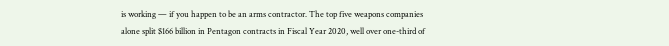is working — if you happen to be an arms contractor. The top five weapons companies alone split $166 billion in Pentagon contracts in Fiscal Year 2020, well over one-third of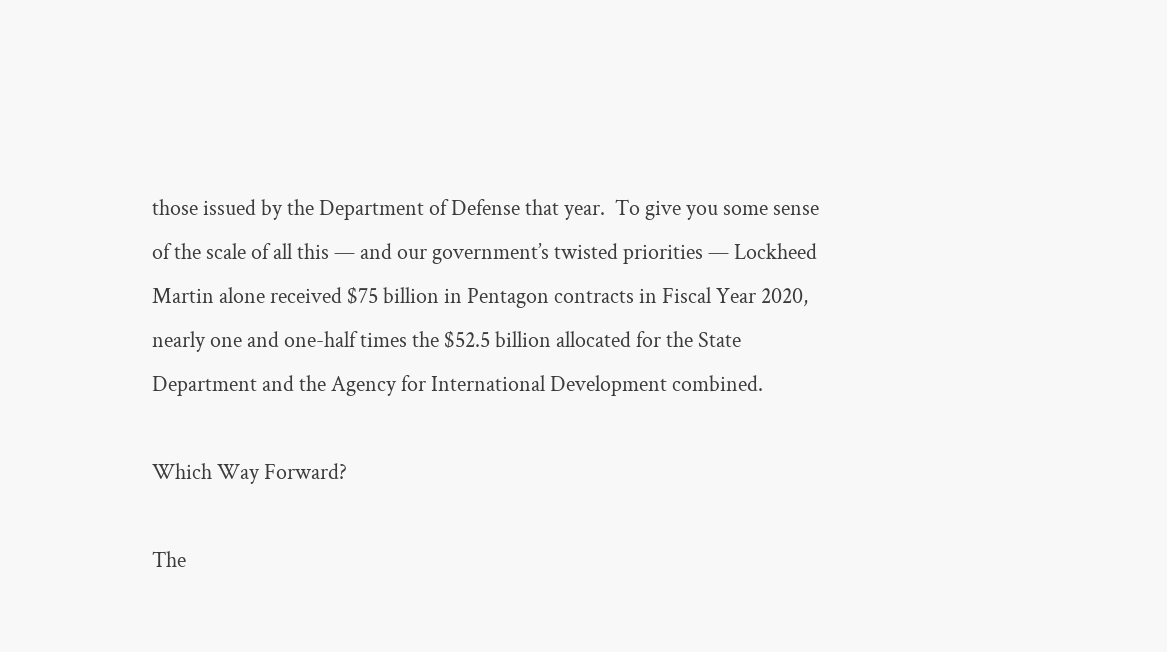those issued by the Department of Defense that year.  To give you some sense of the scale of all this — and our government’s twisted priorities — Lockheed Martin alone received $75 billion in Pentagon contracts in Fiscal Year 2020,  nearly one and one-half times the $52.5 billion allocated for the State Department and the Agency for International Development combined.

Which Way Forward?

The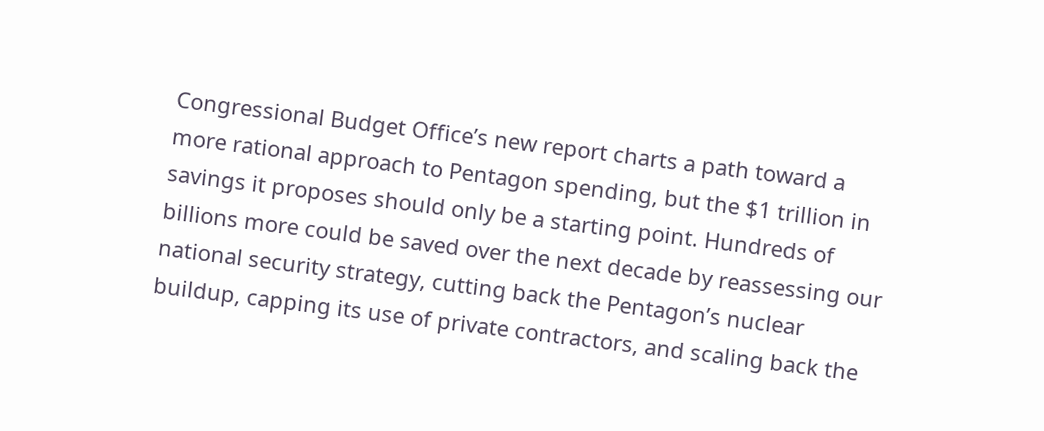Congressional Budget Office’s new report charts a path toward a more rational approach to Pentagon spending, but the $1 trillion in savings it proposes should only be a starting point. Hundreds of billions more could be saved over the next decade by reassessing our national security strategy, cutting back the Pentagon’s nuclear buildup, capping its use of private contractors, and scaling back the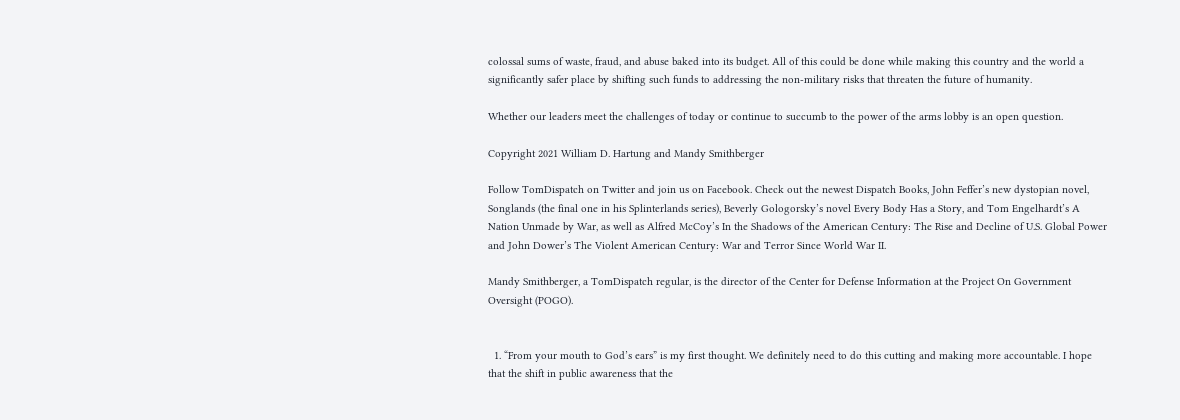colossal sums of waste, fraud, and abuse baked into its budget. All of this could be done while making this country and the world a significantly safer place by shifting such funds to addressing the non-military risks that threaten the future of humanity.

Whether our leaders meet the challenges of today or continue to succumb to the power of the arms lobby is an open question.

Copyright 2021 William D. Hartung and Mandy Smithberger

Follow TomDispatch on Twitter and join us on Facebook. Check out the newest Dispatch Books, John Feffer’s new dystopian novel, Songlands (the final one in his Splinterlands series), Beverly Gologorsky’s novel Every Body Has a Story, and Tom Engelhardt’s A Nation Unmade by War, as well as Alfred McCoy’s In the Shadows of the American Century: The Rise and Decline of U.S. Global Power and John Dower’s The Violent American Century: War and Terror Since World War II.

Mandy Smithberger, a TomDispatch regular, is the director of the Center for Defense Information at the Project On Government Oversight (POGO).


  1. “From your mouth to God’s ears” is my first thought. We definitely need to do this cutting and making more accountable. I hope that the shift in public awareness that the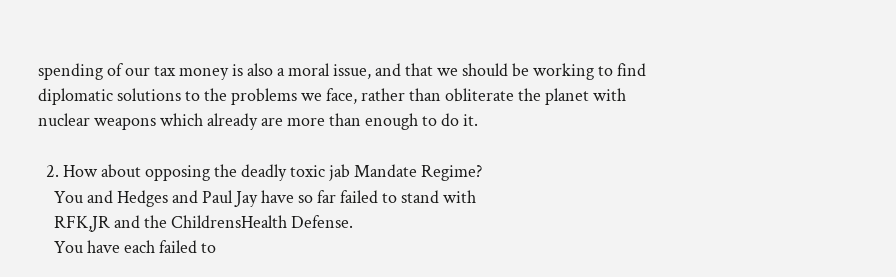spending of our tax money is also a moral issue, and that we should be working to find diplomatic solutions to the problems we face, rather than obliterate the planet with nuclear weapons which already are more than enough to do it.

  2. How about opposing the deadly toxic jab Mandate Regime?
    You and Hedges and Paul Jay have so far failed to stand with
    RFK,JR and the ChildrensHealth Defense.
    You have each failed to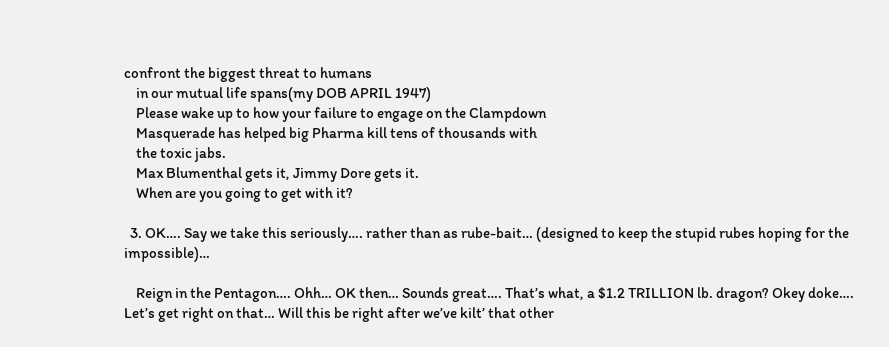confront the biggest threat to humans
    in our mutual life spans(my DOB APRIL 1947)
    Please wake up to how your failure to engage on the Clampdown
    Masquerade has helped big Pharma kill tens of thousands with
    the toxic jabs.
    Max Blumenthal gets it, Jimmy Dore gets it.
    When are you going to get with it?

  3. OK…. Say we take this seriously…. rather than as rube-bait… (designed to keep the stupid rubes hoping for the impossible)…

    Reign in the Pentagon…. Ohh… OK then… Sounds great…. That’s what, a $1.2 TRILLION lb. dragon? Okey doke…. Let’s get right on that… Will this be right after we’ve kilt’ that other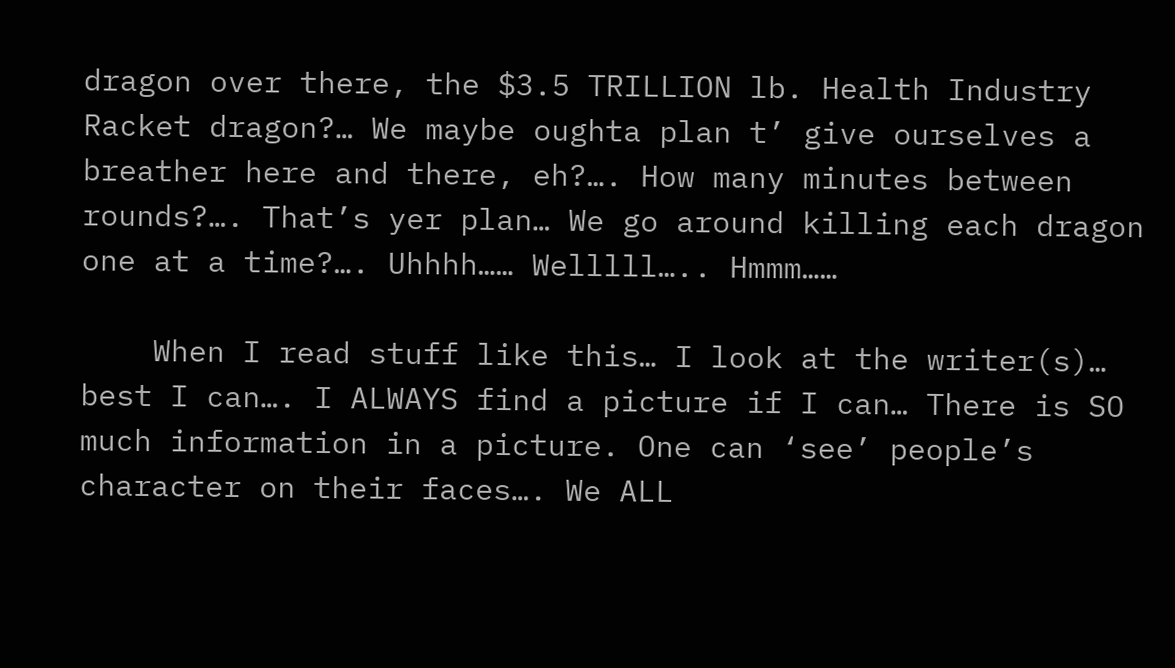dragon over there, the $3.5 TRILLION lb. Health Industry Racket dragon?… We maybe oughta plan t’ give ourselves a breather here and there, eh?…. How many minutes between rounds?…. That’s yer plan… We go around killing each dragon one at a time?…. Uhhhh…… Welllll….. Hmmm……

    When I read stuff like this… I look at the writer(s)… best I can…. I ALWAYS find a picture if I can… There is SO much information in a picture. One can ‘see’ people’s character on their faces…. We ALL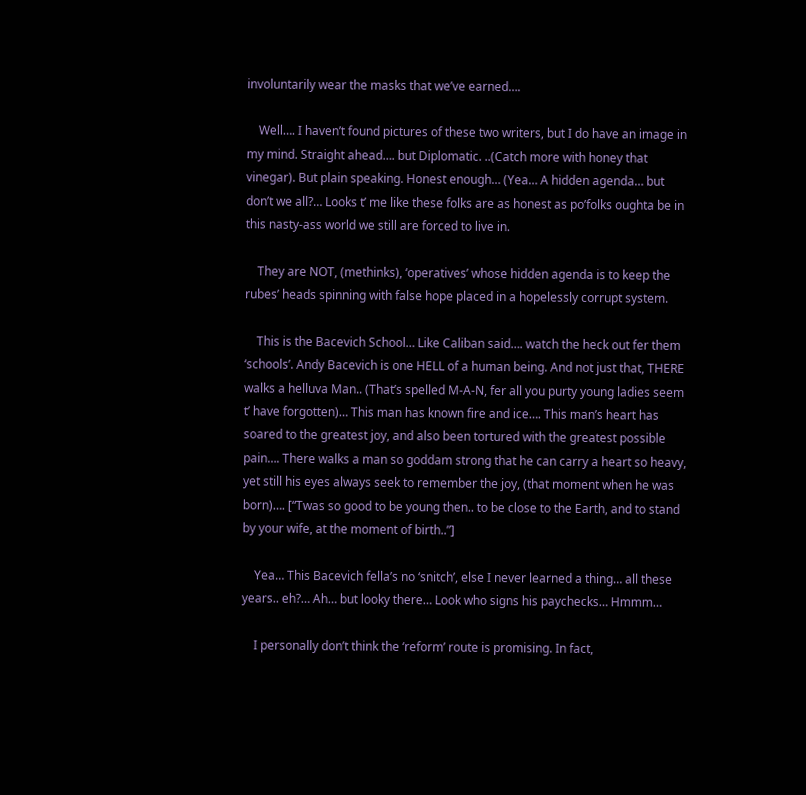involuntarily wear the masks that we’ve earned….

    Well…. I haven’t found pictures of these two writers, but I do have an image in my mind. Straight ahead…. but Diplomatic. ..(Catch more with honey that vinegar). But plain speaking. Honest enough… (Yea… A hidden agenda… but don’t we all?… Looks t’ me like these folks are as honest as po’folks oughta be in this nasty-ass world we still are forced to live in.

    They are NOT, (methinks), ‘operatives’ whose hidden agenda is to keep the rubes’ heads spinning with false hope placed in a hopelessly corrupt system.

    This is the Bacevich School… Like Caliban said…. watch the heck out fer them ‘schools’. Andy Bacevich is one HELL of a human being. And not just that, THERE walks a helluva Man.. (That’s spelled M-A-N, fer all you purty young ladies seem t’ have forgotten)… This man has known fire and ice…. This man’s heart has soared to the greatest joy, and also been tortured with the greatest possible pain…. There walks a man so goddam strong that he can carry a heart so heavy, yet still his eyes always seek to remember the joy, (that moment when he was born)…. [“Twas so good to be young then.. to be close to the Earth, and to stand by your wife, at the moment of birth..”]

    Yea… This Bacevich fella’s no ‘snitch’, else I never learned a thing… all these years.. eh?… Ah… but looky there… Look who signs his paychecks… Hmmm…

    I personally don’t think the ‘reform’ route is promising. In fact,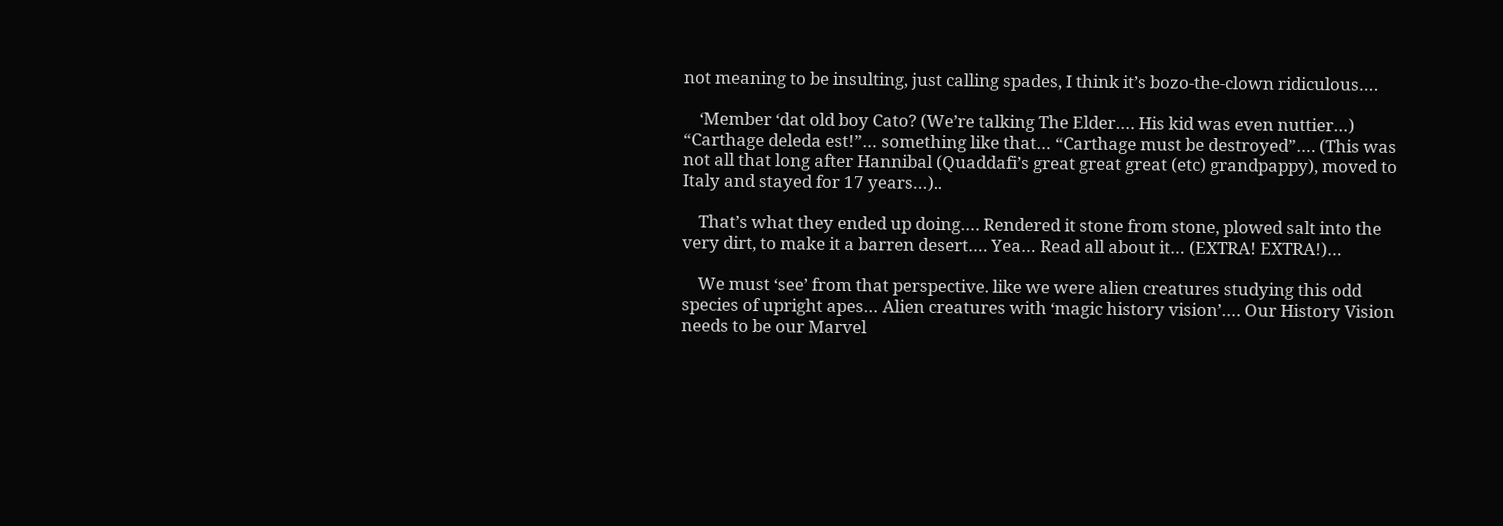not meaning to be insulting, just calling spades, I think it’s bozo-the-clown ridiculous….

    ‘Member ‘dat old boy Cato? (We’re talking The Elder…. His kid was even nuttier…) “Carthage deleda est!”… something like that… “Carthage must be destroyed”…. (This was not all that long after Hannibal (Quaddafi’s great great great (etc) grandpappy), moved to Italy and stayed for 17 years…)..

    That’s what they ended up doing…. Rendered it stone from stone, plowed salt into the very dirt, to make it a barren desert…. Yea… Read all about it… (EXTRA! EXTRA!)…

    We must ‘see’ from that perspective. like we were alien creatures studying this odd species of upright apes… Alien creatures with ‘magic history vision’…. Our History Vision needs to be our Marvel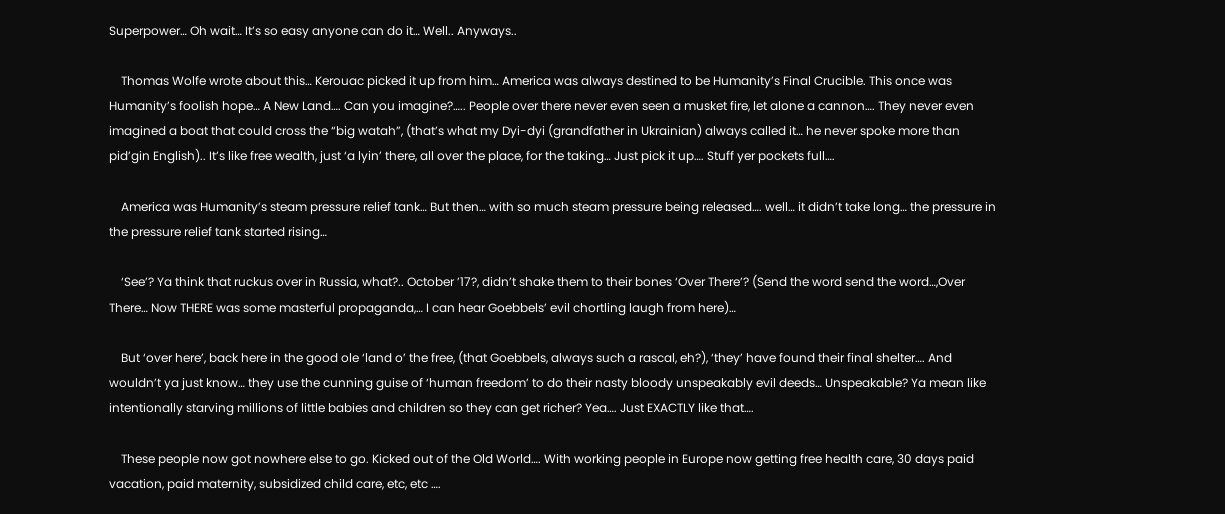Superpower… Oh wait… It’s so easy anyone can do it… Well.. Anyways..

    Thomas Wolfe wrote about this… Kerouac picked it up from him… America was always destined to be Humanity’s Final Crucible. This once was Humanity’s foolish hope… A New Land…. Can you imagine?….. People over there never even seen a musket fire, let alone a cannon…. They never even imagined a boat that could cross the “big watah”, (that’s what my Dyi-dyi (grandfather in Ukrainian) always called it… he never spoke more than pid’gin English).. It’s like free wealth, just ‘a lyin’ there, all over the place, for the taking… Just pick it up…. Stuff yer pockets full….

    America was Humanity’s steam pressure relief tank… But then… with so much steam pressure being released…. well… it didn’t take long… the pressure in the pressure relief tank started rising…

    ‘See’? Ya think that ruckus over in Russia, what?.. October ’17?, didn’t shake them to their bones ‘Over There’? (Send the word send the word…,Over There… Now THERE was some masterful propaganda,… I can hear Goebbels’ evil chortling laugh from here)…

    But ‘over here’, back here in the good ole ‘land o’ the free, (that Goebbels, always such a rascal, eh?), ‘they’ have found their final shelter…. And wouldn’t ya just know… they use the cunning guise of ‘human freedom’ to do their nasty bloody unspeakably evil deeds… Unspeakable? Ya mean like intentionally starving millions of little babies and children so they can get richer? Yea…. Just EXACTLY like that….

    These people now got nowhere else to go. Kicked out of the Old World…. With working people in Europe now getting free health care, 30 days paid vacation, paid maternity, subsidized child care, etc, etc ….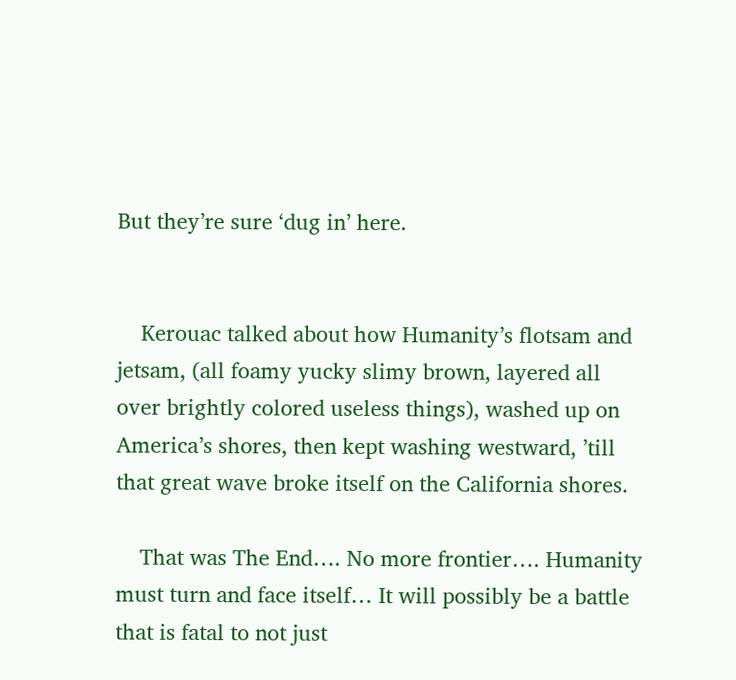But they’re sure ‘dug in’ here.


    Kerouac talked about how Humanity’s flotsam and jetsam, (all foamy yucky slimy brown, layered all over brightly colored useless things), washed up on America’s shores, then kept washing westward, ’till that great wave broke itself on the California shores.

    That was The End…. No more frontier…. Humanity must turn and face itself… It will possibly be a battle that is fatal to not just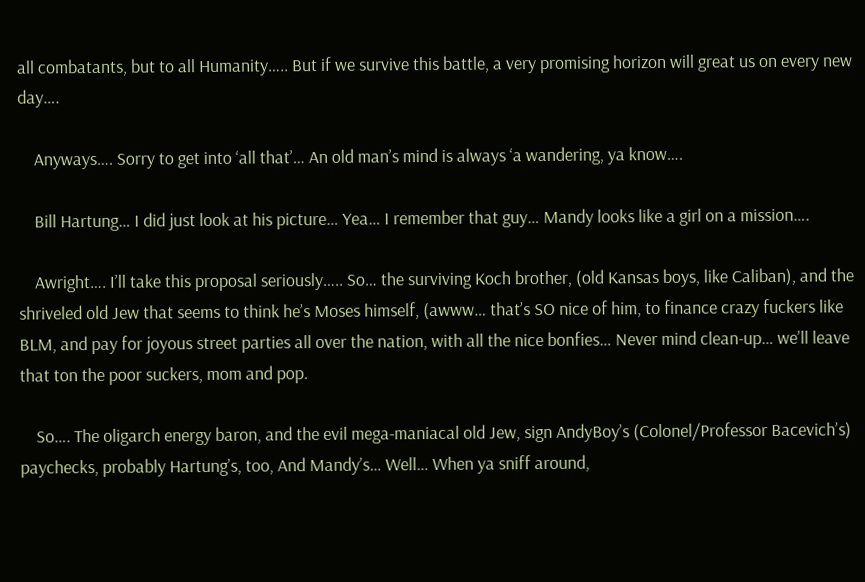all combatants, but to all Humanity….. But if we survive this battle, a very promising horizon will great us on every new day….

    Anyways…. Sorry to get into ‘all that’… An old man’s mind is always ‘a wandering, ya know….

    Bill Hartung… I did just look at his picture… Yea… I remember that guy… Mandy looks like a girl on a mission….

    Awright…. I’ll take this proposal seriously….. So… the surviving Koch brother, (old Kansas boys, like Caliban), and the shriveled old Jew that seems to think he’s Moses himself, (awww… that’s SO nice of him, to finance crazy fuckers like BLM, and pay for joyous street parties all over the nation, with all the nice bonfies… Never mind clean-up… we’ll leave that ton the poor suckers, mom and pop.

    So…. The oligarch energy baron, and the evil mega-maniacal old Jew, sign AndyBoy’s (Colonel/Professor Bacevich’s) paychecks, probably Hartung’s, too, And Mandy’s… Well… When ya sniff around,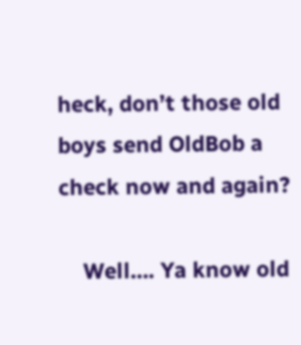heck, don’t those old boys send OldBob a check now and again?

    Well…. Ya know old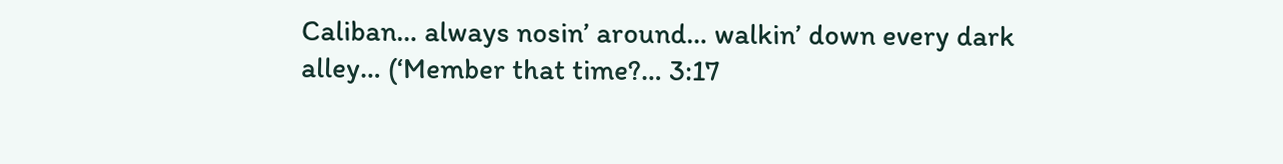Caliban… always nosin’ around… walkin’ down every dark alley… (‘Member that time?… 3:17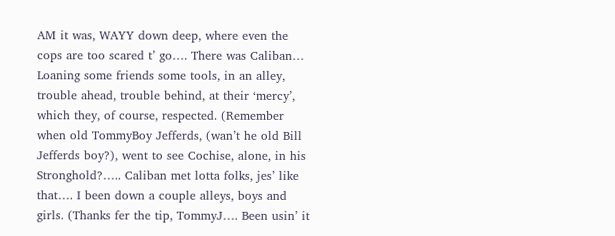AM it was, WAYY down deep, where even the cops are too scared t’ go…. There was Caliban… Loaning some friends some tools, in an alley, trouble ahead, trouble behind, at their ‘mercy’, which they, of course, respected. (Remember when old TommyBoy Jefferds, (wan’t he old Bill Jefferds boy?), went to see Cochise, alone, in his Stronghold?….. Caliban met lotta folks, jes’ like that…. I been down a couple alleys, boys and girls. (Thanks fer the tip, TommyJ…. Been usin’ it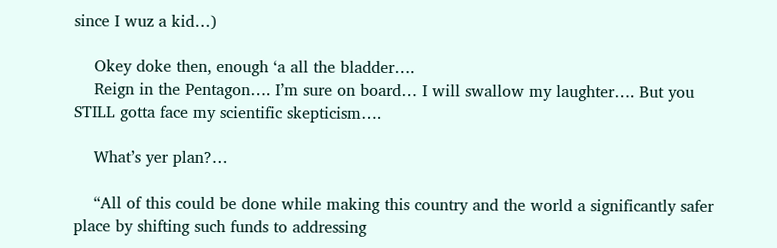since I wuz a kid…)

    Okey doke then, enough ‘a all the bladder….
    Reign in the Pentagon…. I’m sure on board… I will swallow my laughter…. But you STILL gotta face my scientific skepticism….

    What’s yer plan?…

    “All of this could be done while making this country and the world a significantly safer place by shifting such funds to addressing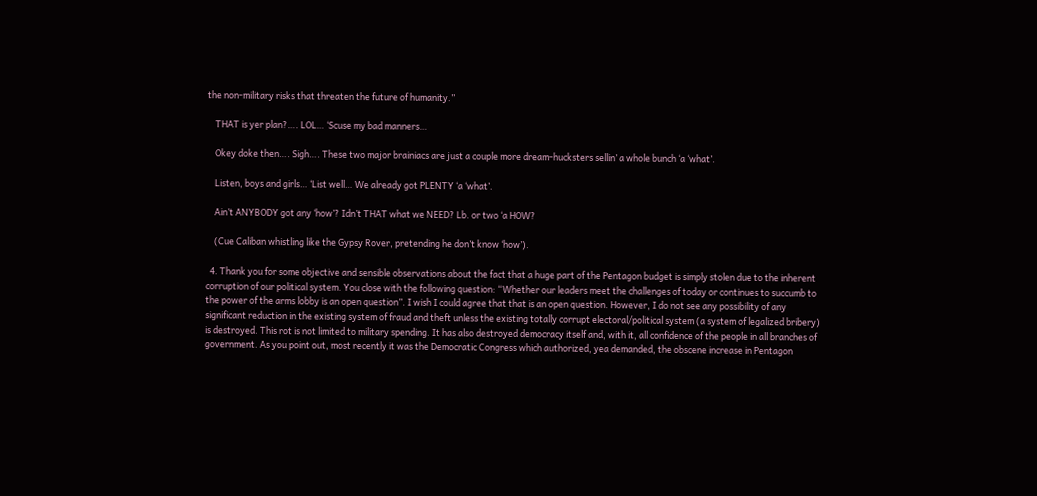the non-military risks that threaten the future of humanity.”

    THAT is yer plan?…. LOL… ‘Scuse my bad manners…

    Okey doke then…. Sigh…. These two major brainiacs are just a couple more dream-hucksters sellin’ a whole bunch ‘a ‘what’.

    Listen, boys and girls… ‘List well… We already got PLENTY ‘a ‘what’.

    Ain’t ANYBODY got any ‘how’? Idn’t THAT what we NEED? Lb. or two ‘a HOW?

    (Cue Caliban whistling like the Gypsy Rover, pretending he don’t know ‘how’).

  4. Thank you for some objective and sensible observations about the fact that a huge part of the Pentagon budget is simply stolen due to the inherent corruption of our political system. You close with the following question: “Whether our leaders meet the challenges of today or continues to succumb to the power of the arms lobby is an open question”. I wish I could agree that that is an open question. However, I do not see any possibility of any significant reduction in the existing system of fraud and theft unless the existing totally corrupt electoral/political system (a system of legalized bribery) is destroyed. This rot is not limited to military spending. It has also destroyed democracy itself and, with it, all confidence of the people in all branches of government. As you point out, most recently it was the Democratic Congress which authorized, yea demanded, the obscene increase in Pentagon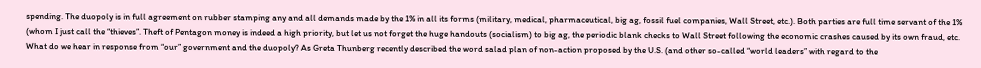spending. The duopoly is in full agreement on rubber stamping any and all demands made by the 1% in all its forms (military, medical, pharmaceutical, big ag, fossil fuel companies, Wall Street, etc.). Both parties are full time servant of the 1% (whom I just call the “thieves”. Theft of Pentagon money is indeed a high priority, but let us not forget the huge handouts (socialism) to big ag, the periodic blank checks to Wall Street following the economic crashes caused by its own fraud, etc. What do we hear in response from “our” government and the duopoly? As Greta Thunberg recently described the word salad plan of non-action proposed by the U.S. (and other so-called “world leaders” with regard to the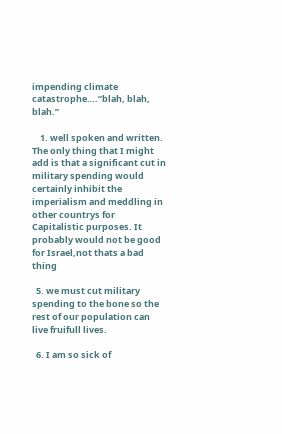impending climate catastrophe….”blah, blah, blah.”

    1. well spoken and written. The only thing that I might add is that a significant cut in military spending would certainly inhibit the imperialism and meddling in other countrys for Capitalistic purposes. It probably would not be good for Israel,not thats a bad thing

  5. we must cut military spending to the bone so the rest of our population can live fruifull lives.

  6. I am so sick of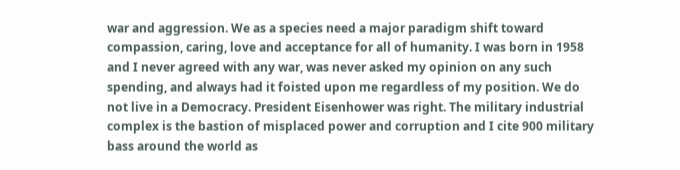war and aggression. We as a species need a major paradigm shift toward compassion, caring, love and acceptance for all of humanity. I was born in 1958 and I never agreed with any war, was never asked my opinion on any such spending, and always had it foisted upon me regardless of my position. We do not live in a Democracy. President Eisenhower was right. The military industrial complex is the bastion of misplaced power and corruption and I cite 900 military bass around the world as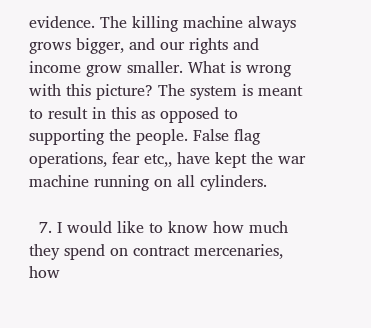evidence. The killing machine always grows bigger, and our rights and income grow smaller. What is wrong with this picture? The system is meant to result in this as opposed to supporting the people. False flag operations, fear etc,, have kept the war machine running on all cylinders.

  7. I would like to know how much they spend on contract mercenaries, how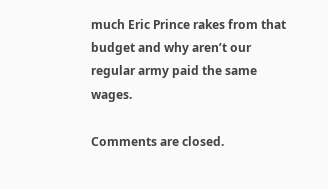much Eric Prince rakes from that budget and why aren’t our regular army paid the same wages.

Comments are closed.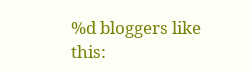%d bloggers like this: